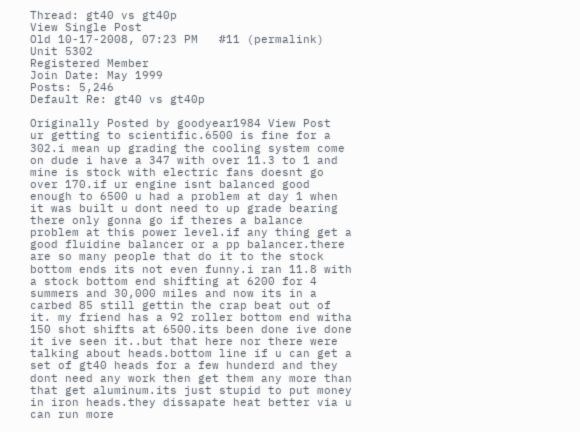Thread: gt40 vs gt40p
View Single Post
Old 10-17-2008, 07:23 PM   #11 (permalink)
Unit 5302
Registered Member
Join Date: May 1999
Posts: 5,246
Default Re: gt40 vs gt40p

Originally Posted by goodyear1984 View Post
ur getting to scientific.6500 is fine for a 302.i mean up grading the cooling system come on dude i have a 347 with over 11.3 to 1 and mine is stock with electric fans doesnt go over 170.if ur engine isnt balanced good enough to 6500 u had a problem at day 1 when it was built u dont need to up grade bearing there only gonna go if theres a balance problem at this power level.if any thing get a good fluidine balancer or a pp balancer.there are so many people that do it to the stock bottom ends its not even funny.i ran 11.8 with a stock bottom end shifting at 6200 for 4 summers and 30,000 miles and now its in a carbed 85 still gettin the crap beat out of it. my friend has a 92 roller bottom end witha 150 shot shifts at 6500.its been done ive done it ive seen it..but that here nor there were talking about heads.bottom line if u can get a set of gt40 heads for a few hunderd and they dont need any work then get them any more than that get aluminum.its just stupid to put money in iron heads.they dissapate heat better via u can run more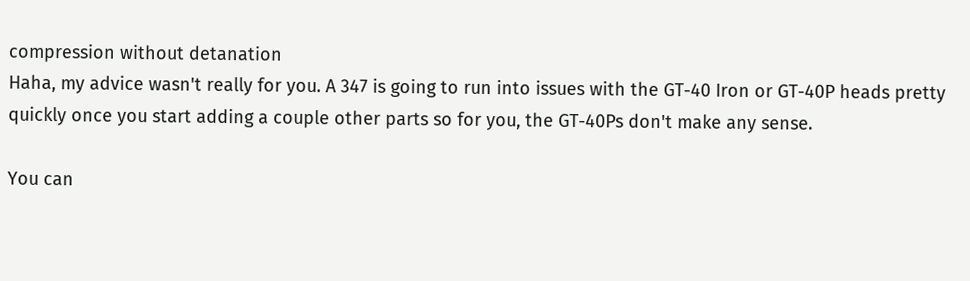compression without detanation
Haha, my advice wasn't really for you. A 347 is going to run into issues with the GT-40 Iron or GT-40P heads pretty quickly once you start adding a couple other parts so for you, the GT-40Ps don't make any sense.

You can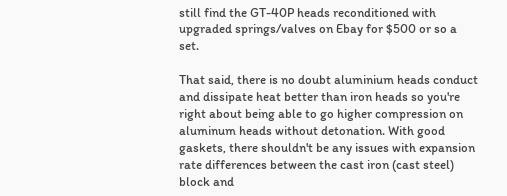still find the GT-40P heads reconditioned with upgraded springs/valves on Ebay for $500 or so a set.

That said, there is no doubt aluminium heads conduct and dissipate heat better than iron heads so you're right about being able to go higher compression on aluminum heads without detonation. With good gaskets, there shouldn't be any issues with expansion rate differences between the cast iron (cast steel) block and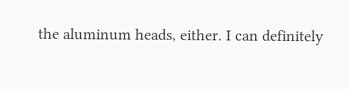the aluminum heads, either. I can definitely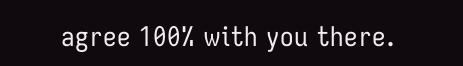agree 100% with you there.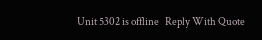Unit 5302 is offline   Reply With Quote